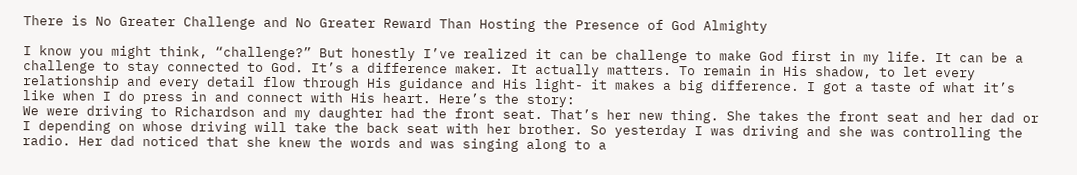There is No Greater Challenge and No Greater Reward Than Hosting the Presence of God Almighty

I know you might think, “challenge?” But honestly I’ve realized it can be challenge to make God first in my life. It can be a challenge to stay connected to God. It’s a difference maker. It actually matters. To remain in His shadow, to let every relationship and every detail flow through His guidance and His light- it makes a big difference. I got a taste of what it’s like when I do press in and connect with His heart. Here’s the story:
We were driving to Richardson and my daughter had the front seat. That’s her new thing. She takes the front seat and her dad or I depending on whose driving will take the back seat with her brother. So yesterday I was driving and she was controlling the radio. Her dad noticed that she knew the words and was singing along to a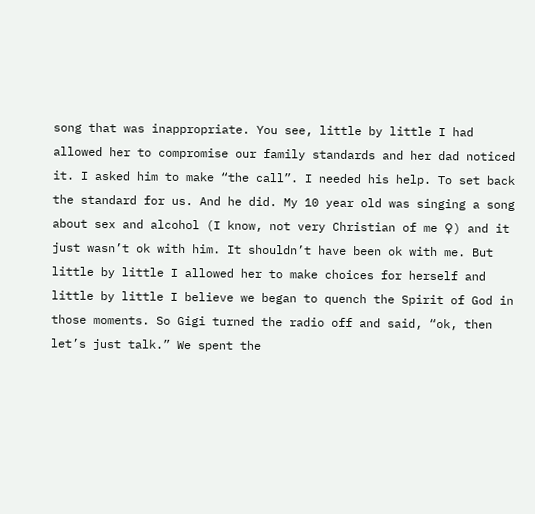song that was inappropriate. You see, little by little I had allowed her to compromise our family standards and her dad noticed it. I asked him to make “the call”. I needed his help. To set back the standard for us. And he did. My 10 year old was singing a song about sex and alcohol (I know, not very Christian of me ♀) and it just wasn’t ok with him. It shouldn’t have been ok with me. But little by little I allowed her to make choices for herself and little by little I believe we began to quench the Spirit of God in those moments. So Gigi turned the radio off and said, “ok, then let’s just talk.” We spent the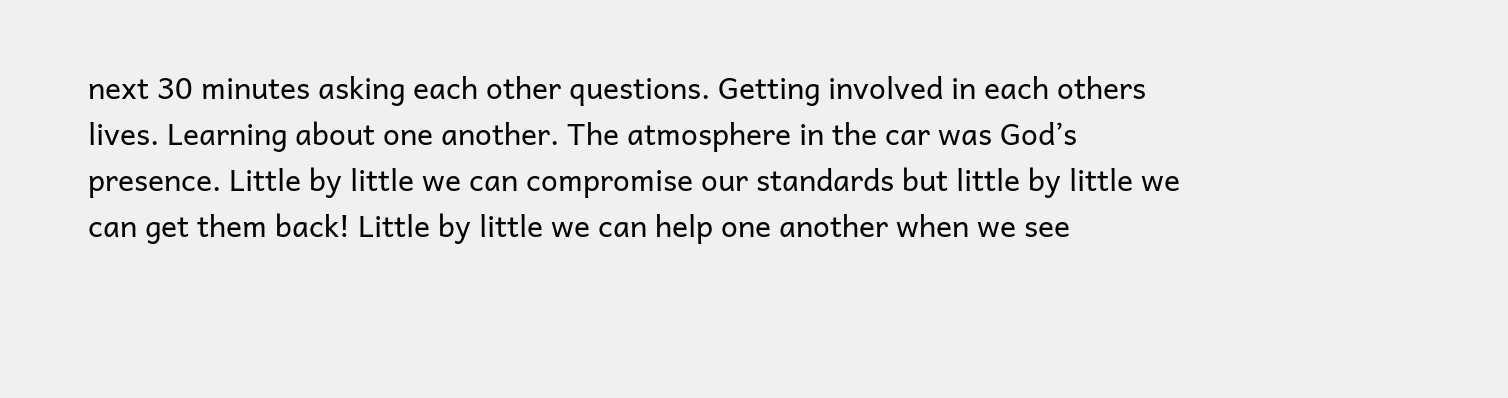next 30 minutes asking each other questions. Getting involved in each others lives. Learning about one another. The atmosphere in the car was God’s presence. Little by little we can compromise our standards but little by little we can get them back! Little by little we can help one another when we see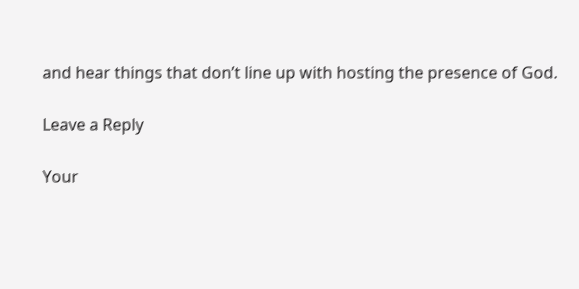and hear things that don’t line up with hosting the presence of God.

Leave a Reply

Your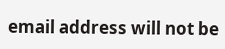email address will not be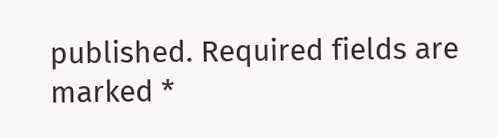published. Required fields are marked *